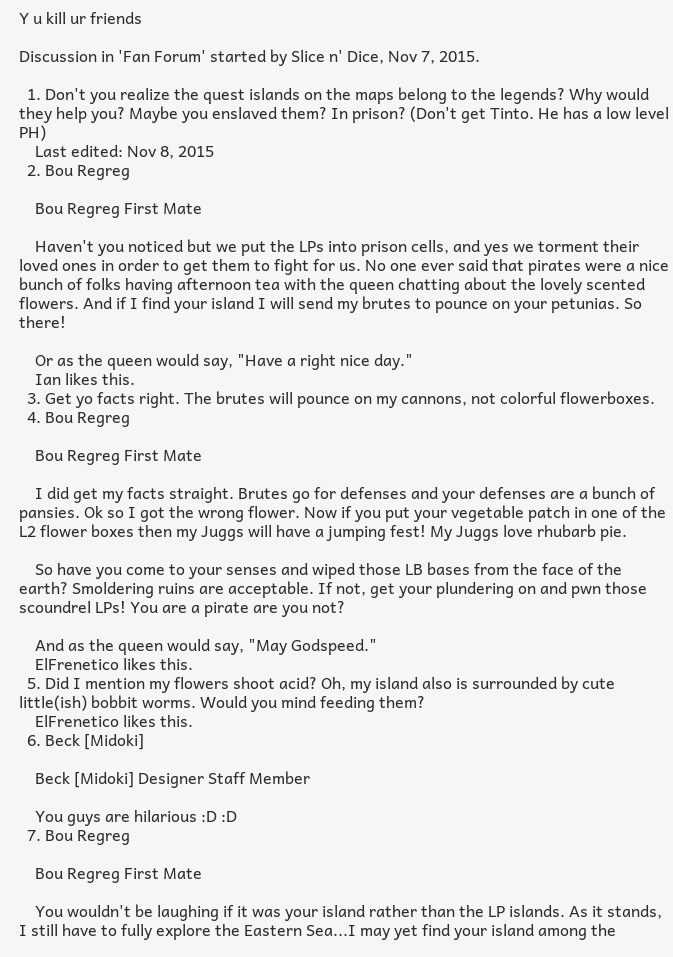Y u kill ur friends

Discussion in 'Fan Forum' started by Slice n' Dice, Nov 7, 2015.

  1. Don't you realize the quest islands on the maps belong to the legends? Why would they help you? Maybe you enslaved them? In prison? (Don't get Tinto. He has a low level PH)
    Last edited: Nov 8, 2015
  2. Bou Regreg

    Bou Regreg First Mate

    Haven't you noticed but we put the LPs into prison cells, and yes we torment their loved ones in order to get them to fight for us. No one ever said that pirates were a nice bunch of folks having afternoon tea with the queen chatting about the lovely scented flowers. And if I find your island I will send my brutes to pounce on your petunias. So there!

    Or as the queen would say, "Have a right nice day."
    Ian likes this.
  3. Get yo facts right. The brutes will pounce on my cannons, not colorful flowerboxes.
  4. Bou Regreg

    Bou Regreg First Mate

    I did get my facts straight. Brutes go for defenses and your defenses are a bunch of pansies. Ok so I got the wrong flower. Now if you put your vegetable patch in one of the L2 flower boxes then my Juggs will have a jumping fest! My Juggs love rhubarb pie.

    So have you come to your senses and wiped those LB bases from the face of the earth? Smoldering ruins are acceptable. If not, get your plundering on and pwn those scoundrel LPs! You are a pirate are you not?

    And as the queen would say, "May Godspeed."
    ElFrenetico likes this.
  5. Did I mention my flowers shoot acid? Oh, my island also is surrounded by cute little(ish) bobbit worms. Would you mind feeding them?
    ElFrenetico likes this.
  6. Beck [Midoki]

    Beck [Midoki] Designer Staff Member

    You guys are hilarious :D :D
  7. Bou Regreg

    Bou Regreg First Mate

    You wouldn't be laughing if it was your island rather than the LP islands. As it stands, I still have to fully explore the Eastern Sea...I may yet find your island among the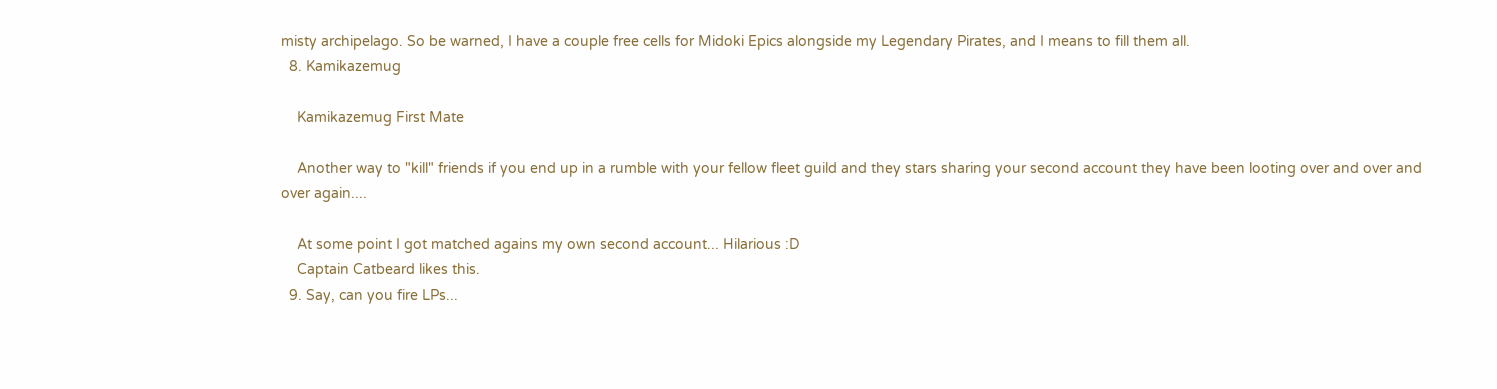misty archipelago. So be warned, I have a couple free cells for Midoki Epics alongside my Legendary Pirates, and I means to fill them all.
  8. Kamikazemug

    Kamikazemug First Mate

    Another way to "kill" friends if you end up in a rumble with your fellow fleet guild and they stars sharing your second account they have been looting over and over and over again....

    At some point I got matched agains my own second account... Hilarious :D
    Captain Catbeard likes this.
  9. Say, can you fire LPs...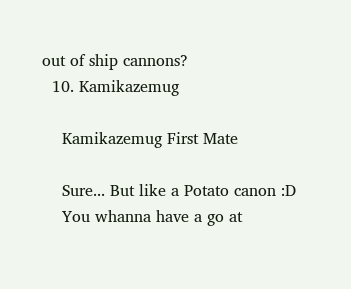out of ship cannons?
  10. Kamikazemug

    Kamikazemug First Mate

    Sure... But like a Potato canon :D
    You whanna have a go at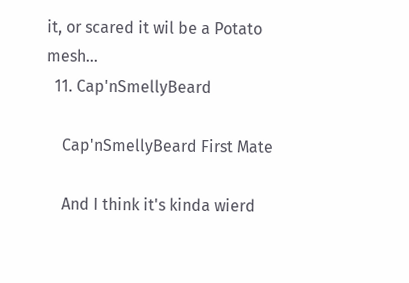it, or scared it wil be a Potato mesh...
  11. Cap'nSmellyBeard

    Cap'nSmellyBeard First Mate

    And I think it's kinda wierd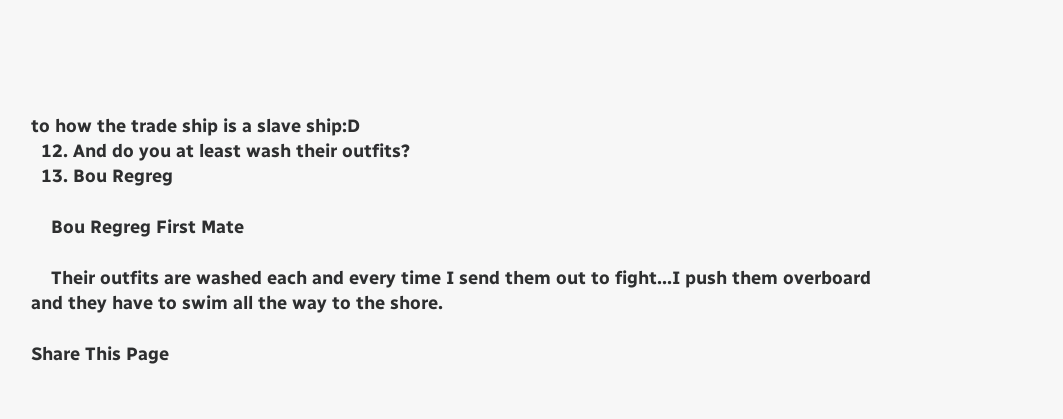to how the trade ship is a slave ship:D
  12. And do you at least wash their outfits?
  13. Bou Regreg

    Bou Regreg First Mate

    Their outfits are washed each and every time I send them out to fight...I push them overboard and they have to swim all the way to the shore.

Share This Page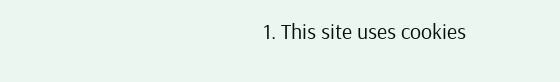1. This site uses cookies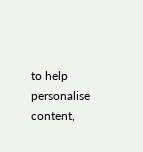to help personalise content,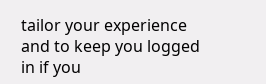tailor your experience and to keep you logged in if you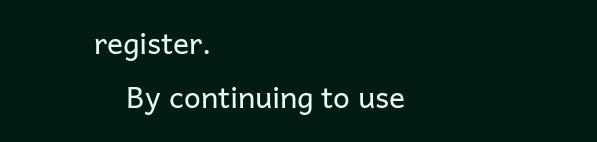register.
    By continuing to use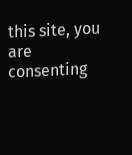this site, you are consenting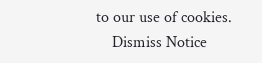to our use of cookies.
    Dismiss Notice